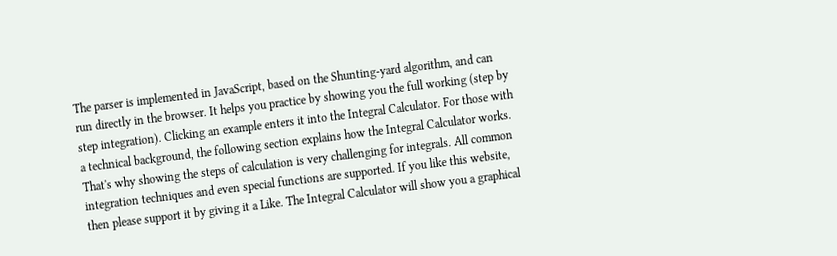The parser is implemented in JavaScript, based on the Shunting-yard algorithm, and can run directly in the browser. It helps you practice by showing you the full working (step by step integration). Clicking an example enters it into the Integral Calculator. For those with a technical background, the following section explains how the Integral Calculator works. That's why showing the steps of calculation is very challenging for integrals. All common integration techniques and even special functions are supported. If you like this website, then please support it by giving it a Like. The Integral Calculator will show you a graphical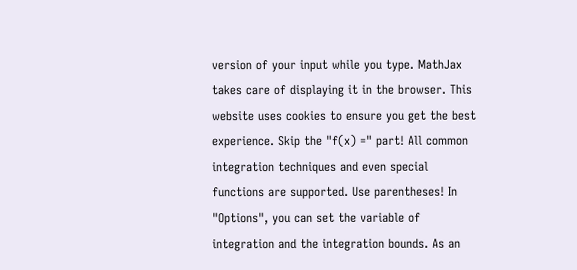version of your input while you type. MathJax takes care of displaying it in the browser. This website uses cookies to ensure you get the best experience. Skip the "f(x) =" part! All common integration techniques and even special functions are supported. Use parentheses! In "Options", you can set the variable of integration and the integration bounds. As an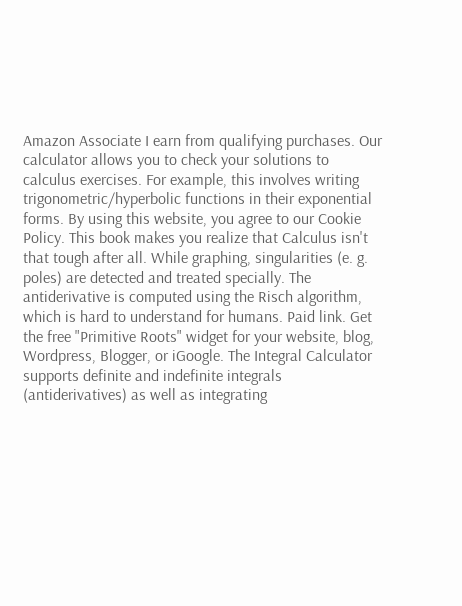Amazon Associate I earn from qualifying purchases. Our calculator allows you to check your solutions to calculus exercises. For example, this involves writing trigonometric/hyperbolic functions in their exponential forms. By using this website, you agree to our Cookie Policy. This book makes you realize that Calculus isn't that tough after all. While graphing, singularities (e. g. poles) are detected and treated specially. The antiderivative is computed using the Risch algorithm, which is hard to understand for humans. Paid link. Get the free "Primitive Roots" widget for your website, blog, Wordpress, Blogger, or iGoogle. The Integral Calculator supports definite and indefinite integrals (antiderivatives) as well as integrating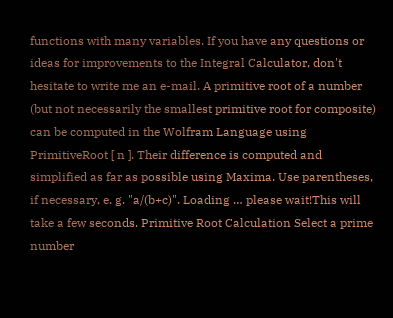functions with many variables. If you have any questions or ideas for improvements to the Integral Calculator, don't hesitate to write me an e-mail. A primitive root of a number (but not necessarily the smallest primitive root for composite) can be computed in the Wolfram Language using PrimitiveRoot [ n ]. Their difference is computed and simplified as far as possible using Maxima. Use parentheses, if necessary, e. g. "a/(b+c)". Loading … please wait!This will take a few seconds. Primitive Root Calculation Select a prime number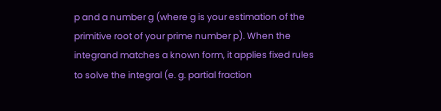p and a number g (where g is your estimation of the primitive root of your prime number p). When the integrand matches a known form, it applies fixed rules to solve the integral (e. g. partial fraction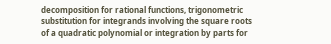decomposition for rational functions, trigonometric substitution for integrands involving the square roots of a quadratic polynomial or integration by parts for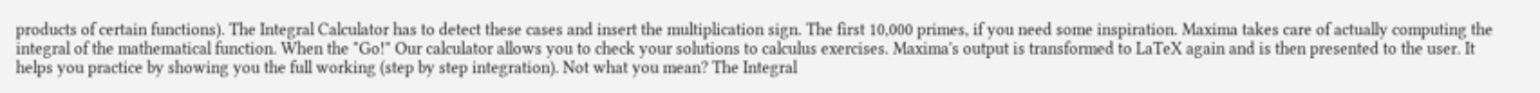products of certain functions). The Integral Calculator has to detect these cases and insert the multiplication sign. The first 10,000 primes, if you need some inspiration. Maxima takes care of actually computing the integral of the mathematical function. When the "Go!" Our calculator allows you to check your solutions to calculus exercises. Maxima's output is transformed to LaTeX again and is then presented to the user. It helps you practice by showing you the full working (step by step integration). Not what you mean? The Integral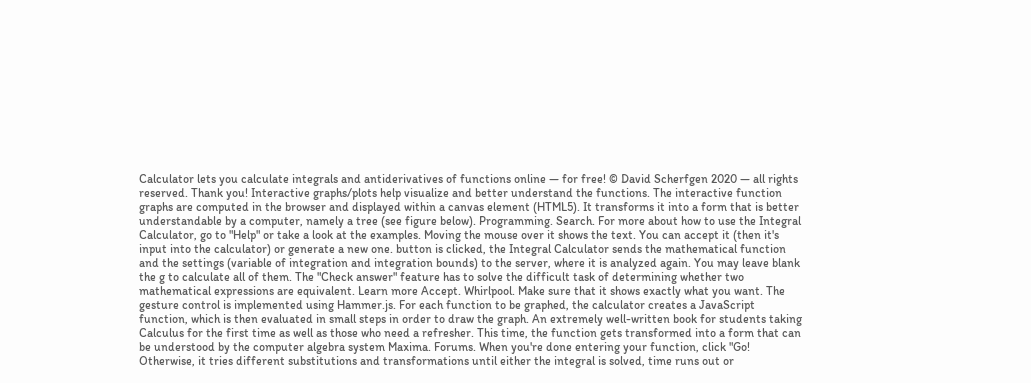Calculator lets you calculate integrals and antiderivatives of functions online — for free! © David Scherfgen 2020 — all rights reserved. Thank you! Interactive graphs/plots help visualize and better understand the functions. The interactive function graphs are computed in the browser and displayed within a canvas element (HTML5). It transforms it into a form that is better understandable by a computer, namely a tree (see figure below). Programming. Search. For more about how to use the Integral Calculator, go to "Help" or take a look at the examples. Moving the mouse over it shows the text. You can accept it (then it's input into the calculator) or generate a new one. button is clicked, the Integral Calculator sends the mathematical function and the settings (variable of integration and integration bounds) to the server, where it is analyzed again. You may leave blank the g to calculate all of them. The "Check answer" feature has to solve the difficult task of determining whether two mathematical expressions are equivalent. Learn more Accept. Whirlpool. Make sure that it shows exactly what you want. The gesture control is implemented using Hammer.js. For each function to be graphed, the calculator creates a JavaScript function, which is then evaluated in small steps in order to draw the graph. An extremely well-written book for students taking Calculus for the first time as well as those who need a refresher. This time, the function gets transformed into a form that can be understood by the computer algebra system Maxima. Forums. When you're done entering your function, click "Go! Otherwise, it tries different substitutions and transformations until either the integral is solved, time runs out or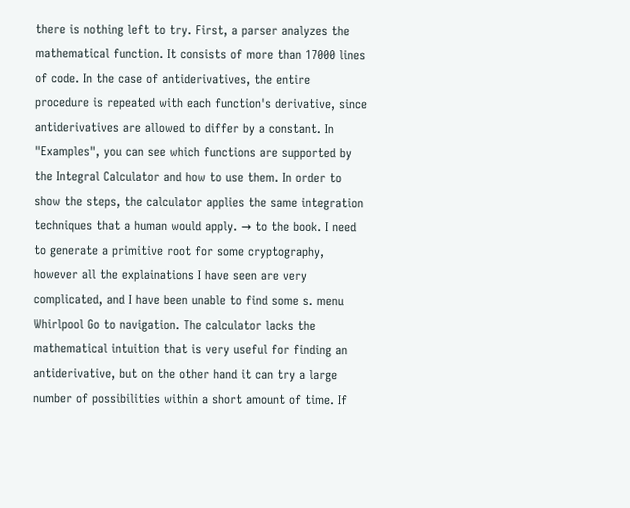there is nothing left to try. First, a parser analyzes the mathematical function. It consists of more than 17000 lines of code. In the case of antiderivatives, the entire procedure is repeated with each function's derivative, since antiderivatives are allowed to differ by a constant. In "Examples", you can see which functions are supported by the Integral Calculator and how to use them. In order to show the steps, the calculator applies the same integration techniques that a human would apply. → to the book. I need to generate a primitive root for some cryptography, however all the explainations I have seen are very complicated, and I have been unable to find some s. menu Whirlpool Go to navigation. The calculator lacks the mathematical intuition that is very useful for finding an antiderivative, but on the other hand it can try a large number of possibilities within a short amount of time. If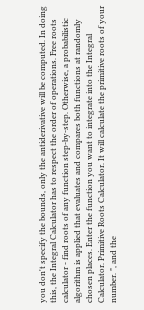you don't specify the bounds, only the antiderivative will be computed. In doing this, the Integral Calculator has to respect the order of operations. Free roots calculator - find roots of any function step-by-step. Otherwise, a probabilistic algorithm is applied that evaluates and compares both functions at randomly chosen places. Enter the function you want to integrate into the Integral Calculator. Primitive Roots Calculator. It will calculate the primitive roots of your number. ", and the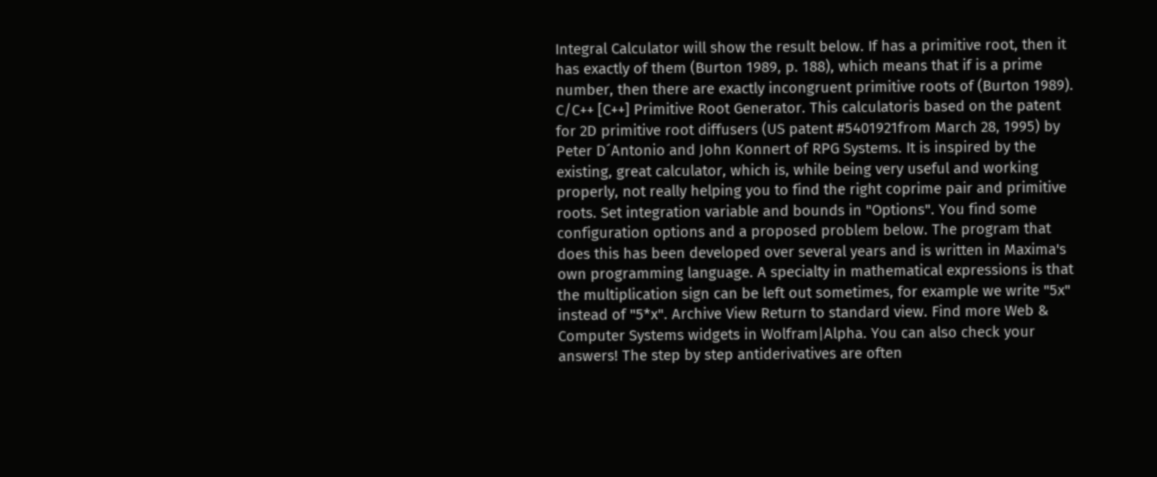Integral Calculator will show the result below. If has a primitive root, then it has exactly of them (Burton 1989, p. 188), which means that if is a prime number, then there are exactly incongruent primitive roots of (Burton 1989). C/C++ [C++] Primitive Root Generator. This calculatoris based on the patent for 2D primitive root diffusers (US patent #5401921from March 28, 1995) by Peter D´Antonio and John Konnert of RPG Systems. It is inspired by the existing, great calculator, which is, while being very useful and working properly, not really helping you to find the right coprime pair and primitive roots. Set integration variable and bounds in "Options". You find some configuration options and a proposed problem below. The program that does this has been developed over several years and is written in Maxima's own programming language. A specialty in mathematical expressions is that the multiplication sign can be left out sometimes, for example we write "5x" instead of "5*x". Archive View Return to standard view. Find more Web & Computer Systems widgets in Wolfram|Alpha. You can also check your answers! The step by step antiderivatives are often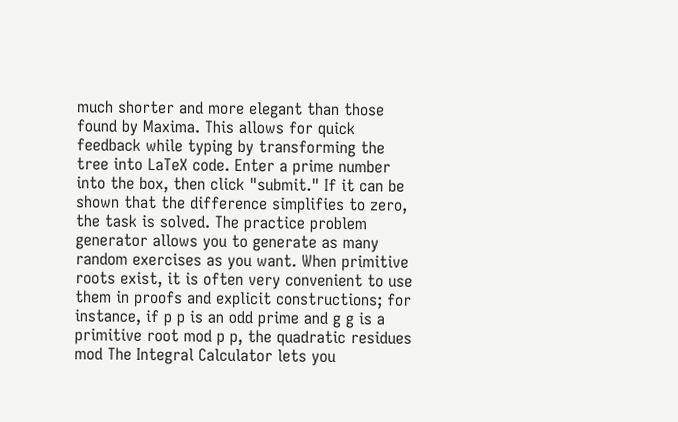much shorter and more elegant than those found by Maxima. This allows for quick feedback while typing by transforming the tree into LaTeX code. Enter a prime number into the box, then click "submit." If it can be shown that the difference simplifies to zero, the task is solved. The practice problem generator allows you to generate as many random exercises as you want. When primitive roots exist, it is often very convenient to use them in proofs and explicit constructions; for instance, if p p is an odd prime and g g is a primitive root mod p p, the quadratic residues mod The Integral Calculator lets you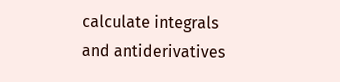calculate integrals and antiderivatives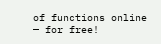of functions online — for free!